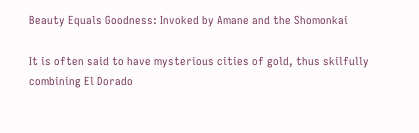Beauty Equals Goodness: Invoked by Amane and the Shomonkai

It is often said to have mysterious cities of gold, thus skilfully combining El Dorado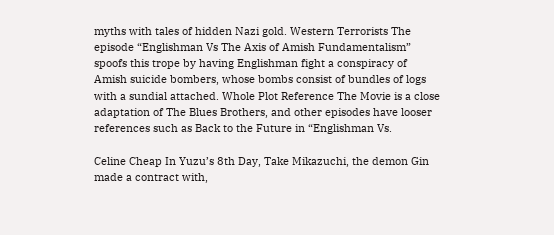myths with tales of hidden Nazi gold. Western Terrorists The episode “Englishman Vs The Axis of Amish Fundamentalism” spoofs this trope by having Englishman fight a conspiracy of Amish suicide bombers, whose bombs consist of bundles of logs with a sundial attached. Whole Plot Reference The Movie is a close adaptation of The Blues Brothers, and other episodes have looser references such as Back to the Future in “Englishman Vs.

Celine Cheap In Yuzu’s 8th Day, Take Mikazuchi, the demon Gin made a contract with,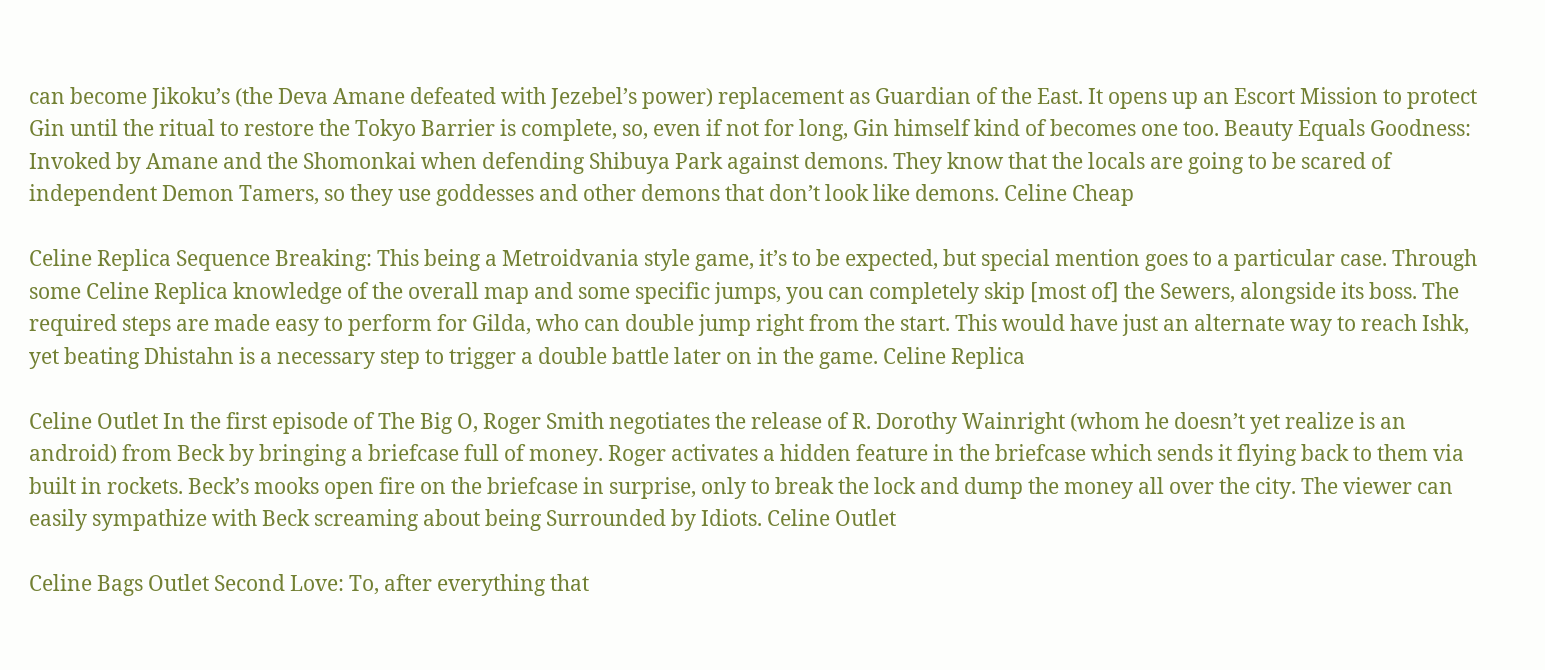can become Jikoku’s (the Deva Amane defeated with Jezebel’s power) replacement as Guardian of the East. It opens up an Escort Mission to protect Gin until the ritual to restore the Tokyo Barrier is complete, so, even if not for long, Gin himself kind of becomes one too. Beauty Equals Goodness: Invoked by Amane and the Shomonkai when defending Shibuya Park against demons. They know that the locals are going to be scared of independent Demon Tamers, so they use goddesses and other demons that don’t look like demons. Celine Cheap

Celine Replica Sequence Breaking: This being a Metroidvania style game, it’s to be expected, but special mention goes to a particular case. Through some Celine Replica knowledge of the overall map and some specific jumps, you can completely skip [most of] the Sewers, alongside its boss. The required steps are made easy to perform for Gilda, who can double jump right from the start. This would have just an alternate way to reach Ishk, yet beating Dhistahn is a necessary step to trigger a double battle later on in the game. Celine Replica

Celine Outlet In the first episode of The Big O, Roger Smith negotiates the release of R. Dorothy Wainright (whom he doesn’t yet realize is an android) from Beck by bringing a briefcase full of money. Roger activates a hidden feature in the briefcase which sends it flying back to them via built in rockets. Beck’s mooks open fire on the briefcase in surprise, only to break the lock and dump the money all over the city. The viewer can easily sympathize with Beck screaming about being Surrounded by Idiots. Celine Outlet

Celine Bags Outlet Second Love: To, after everything that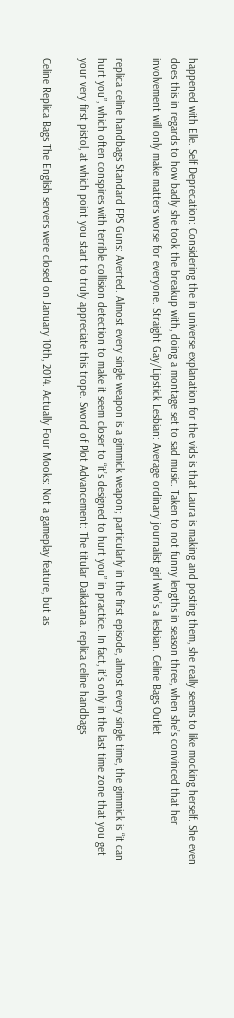happened with Elle. Self Deprecation: Considering the in universe explanation for the vids is that Laura is making and posting them, she really seems to like mocking herself. She even does this in regards to how badly she took the breakup with, doing a montage set to sad music. Taken to not funny lengths in season three, when she’s convinced that her involvement will only make matters worse for everyone. Straight Gay/Lipstick Lesbian: Average ordinary journalist girl who’s a lesbian. Celine Bags Outlet

replica celine handbags Standard FPS Guns: Averted. Almost every single weapon is a gimmick weapon; particularly in the first episode, almost every single time, the gimmick is “it can hurt you”, which often conspires with terrible collision detection to make it seem closer to “it’s designed to hurt you” in practice. In fact, it’s only in the last time zone that you get your very first pistol, at which point you start to truly appreciate this trope. Sword of Plot Advancement: The titular Daikatana. replica celine handbags

Celine Replica Bags The English servers were closed on January 10th, 2014. Actually Four Mooks: Not a gameplay feature, but as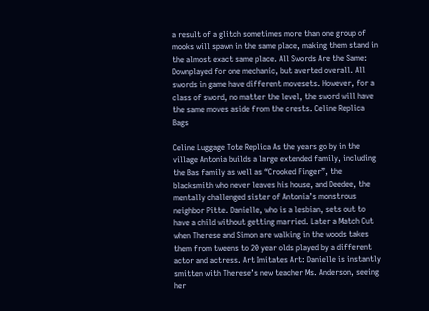a result of a glitch sometimes more than one group of mooks will spawn in the same place, making them stand in the almost exact same place. All Swords Are the Same: Downplayed for one mechanic, but averted overall. All swords in game have different movesets. However, for a class of sword, no matter the level, the sword will have the same moves aside from the crests. Celine Replica Bags

Celine Luggage Tote Replica As the years go by in the village Antonia builds a large extended family, including the Bas family as well as “Crooked Finger”, the blacksmith who never leaves his house, and Deedee, the mentally challenged sister of Antonia’s monstrous neighbor Pitte. Danielle, who is a lesbian, sets out to have a child without getting married. Later a Match Cut when Therese and Simon are walking in the woods takes them from tweens to 20 year olds played by a different actor and actress. Art Imitates Art: Danielle is instantly smitten with Therese’s new teacher Ms. Anderson, seeing her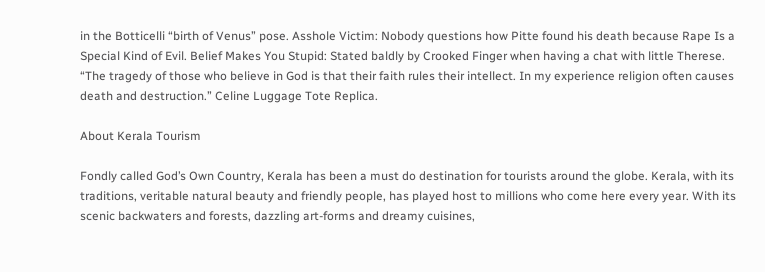in the Botticelli “birth of Venus” pose. Asshole Victim: Nobody questions how Pitte found his death because Rape Is a Special Kind of Evil. Belief Makes You Stupid: Stated baldly by Crooked Finger when having a chat with little Therese. “The tragedy of those who believe in God is that their faith rules their intellect. In my experience religion often causes death and destruction.” Celine Luggage Tote Replica.

About Kerala Tourism

Fondly called God’s Own Country, Kerala has been a must do destination for tourists around the globe. Kerala, with its traditions, veritable natural beauty and friendly people, has played host to millions who come here every year. With its scenic backwaters and forests, dazzling art-forms and dreamy cuisines,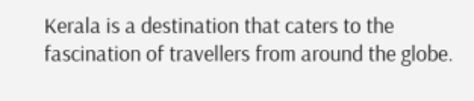Kerala is a destination that caters to the fascination of travellers from around the globe.